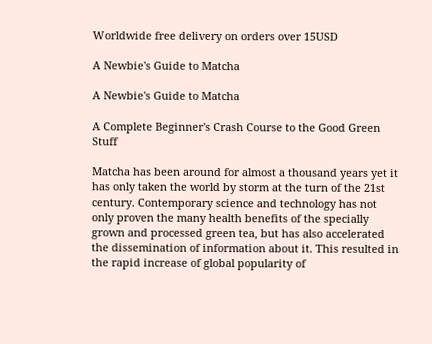Worldwide free delivery on orders over 15USD

A Newbie's Guide to Matcha

A Newbie's Guide to Matcha

A Complete Beginner's Crash Course to the Good Green Stuff

Matcha has been around for almost a thousand years yet it has only taken the world by storm at the turn of the 21st century. Contemporary science and technology has not only proven the many health benefits of the specially grown and processed green tea, but has also accelerated the dissemination of information about it. This resulted in the rapid increase of global popularity of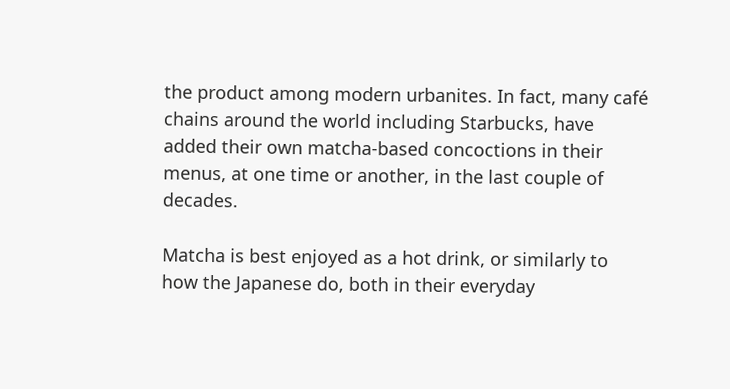the product among modern urbanites. In fact, many café chains around the world including Starbucks, have added their own matcha-based concoctions in their menus, at one time or another, in the last couple of decades.

Matcha is best enjoyed as a hot drink, or similarly to how the Japanese do, both in their everyday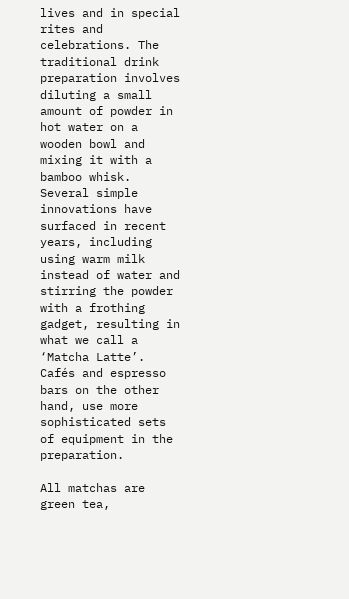lives and in special rites and celebrations. The traditional drink preparation involves diluting a small amount of powder in hot water on a wooden bowl and mixing it with a bamboo whisk. Several simple innovations have surfaced in recent years, including using warm milk instead of water and stirring the powder with a frothing gadget, resulting in what we call a ‘Matcha Latte’. Cafés and espresso bars on the other hand, use more sophisticated sets of equipment in the preparation.

All matchas are green tea,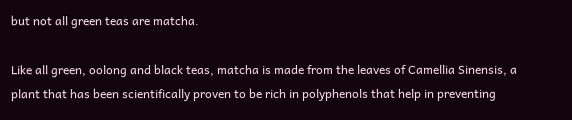but not all green teas are matcha.

Like all green, oolong and black teas, matcha is made from the leaves of Camellia Sinensis, a plant that has been scientifically proven to be rich in polyphenols that help in preventing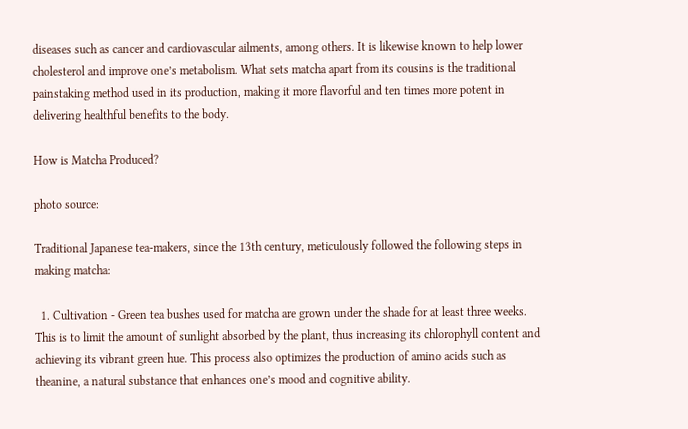diseases such as cancer and cardiovascular ailments, among others. It is likewise known to help lower cholesterol and improve one’s metabolism. What sets matcha apart from its cousins is the traditional painstaking method used in its production, making it more flavorful and ten times more potent in delivering healthful benefits to the body.

How is Matcha Produced?

photo source:

Traditional Japanese tea-makers, since the 13th century, meticulously followed the following steps in making matcha:

  1. Cultivation - Green tea bushes used for matcha are grown under the shade for at least three weeks. This is to limit the amount of sunlight absorbed by the plant, thus increasing its chlorophyll content and achieving its vibrant green hue. This process also optimizes the production of amino acids such as theanine, a natural substance that enhances one’s mood and cognitive ability.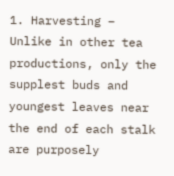1. Harvesting – Unlike in other tea productions, only the supplest buds and youngest leaves near the end of each stalk are purposely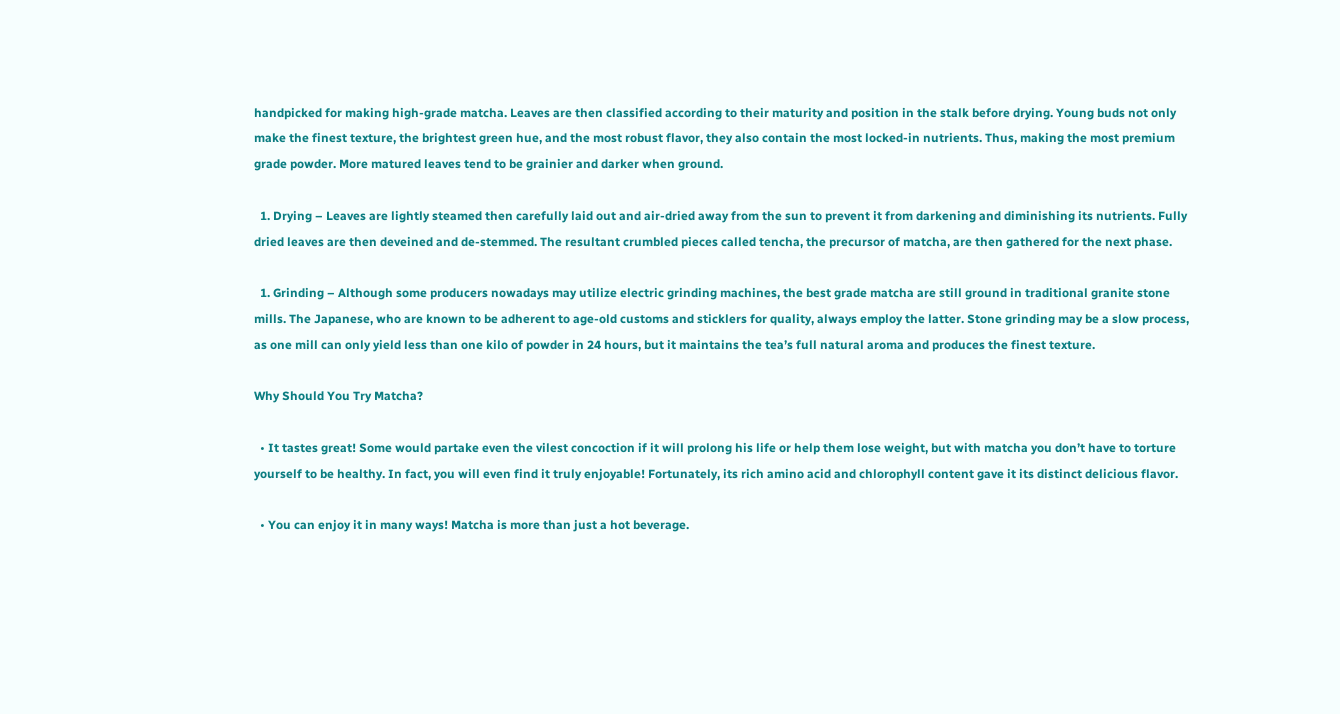handpicked for making high-grade matcha. Leaves are then classified according to their maturity and position in the stalk before drying. Young buds not only make the finest texture, the brightest green hue, and the most robust flavor, they also contain the most locked-in nutrients. Thus, making the most premium grade powder. More matured leaves tend to be grainier and darker when ground.

  1. Drying – Leaves are lightly steamed then carefully laid out and air-dried away from the sun to prevent it from darkening and diminishing its nutrients. Fully dried leaves are then deveined and de-stemmed. The resultant crumbled pieces called tencha, the precursor of matcha, are then gathered for the next phase.

  1. Grinding – Although some producers nowadays may utilize electric grinding machines, the best grade matcha are still ground in traditional granite stone mills. The Japanese, who are known to be adherent to age-old customs and sticklers for quality, always employ the latter. Stone grinding may be a slow process, as one mill can only yield less than one kilo of powder in 24 hours, but it maintains the tea’s full natural aroma and produces the finest texture.

Why Should You Try Matcha?

  • It tastes great! Some would partake even the vilest concoction if it will prolong his life or help them lose weight, but with matcha you don’t have to torture yourself to be healthy. In fact, you will even find it truly enjoyable! Fortunately, its rich amino acid and chlorophyll content gave it its distinct delicious flavor.

  • You can enjoy it in many ways! Matcha is more than just a hot beverage.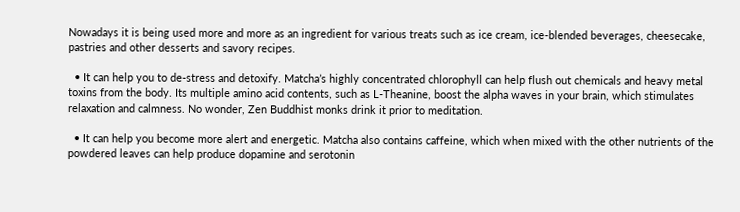Nowadays it is being used more and more as an ingredient for various treats such as ice cream, ice-blended beverages, cheesecake, pastries and other desserts and savory recipes.

  • It can help you to de-stress and detoxify. Matcha’s highly concentrated chlorophyll can help flush out chemicals and heavy metal toxins from the body. Its multiple amino acid contents, such as L-Theanine, boost the alpha waves in your brain, which stimulates relaxation and calmness. No wonder, Zen Buddhist monks drink it prior to meditation.

  • It can help you become more alert and energetic. Matcha also contains caffeine, which when mixed with the other nutrients of the powdered leaves can help produce dopamine and serotonin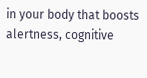in your body that boosts alertness, cognitive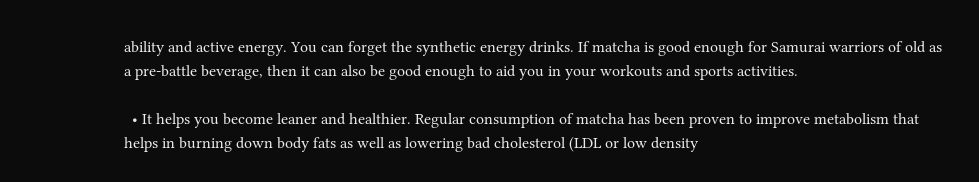ability and active energy. You can forget the synthetic energy drinks. If matcha is good enough for Samurai warriors of old as a pre-battle beverage, then it can also be good enough to aid you in your workouts and sports activities.

  • It helps you become leaner and healthier. Regular consumption of matcha has been proven to improve metabolism that helps in burning down body fats as well as lowering bad cholesterol (LDL or low density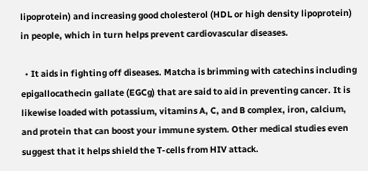lipoprotein) and increasing good cholesterol (HDL or high density lipoprotein) in people, which in turn helps prevent cardiovascular diseases.

  • It aids in fighting off diseases. Matcha is brimming with catechins including epigallocathecin gallate (EGCg) that are said to aid in preventing cancer. It is likewise loaded with potassium, vitamins A, C, and B complex, iron, calcium, and protein that can boost your immune system. Other medical studies even suggest that it helps shield the T-cells from HIV attack.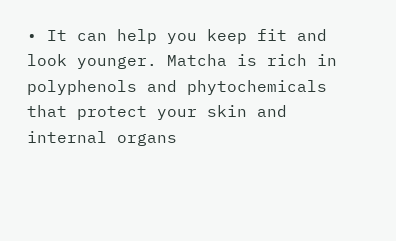• It can help you keep fit and look younger. Matcha is rich in polyphenols and phytochemicals that protect your skin and internal organs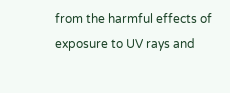from the harmful effects of exposure to UV rays and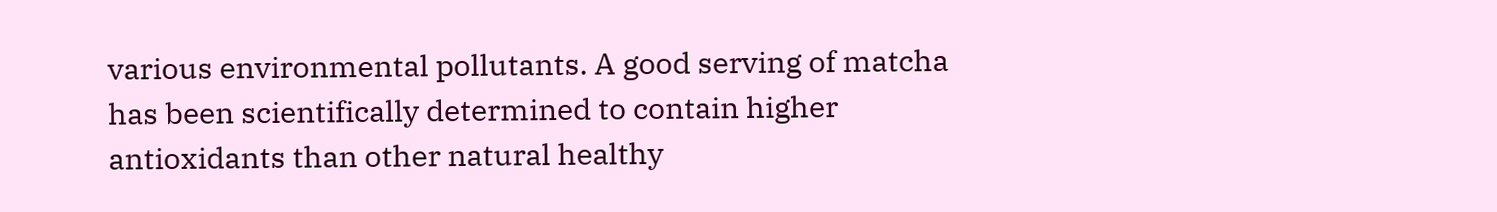various environmental pollutants. A good serving of matcha has been scientifically determined to contain higher antioxidants than other natural healthy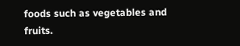foods such as vegetables and fruits.